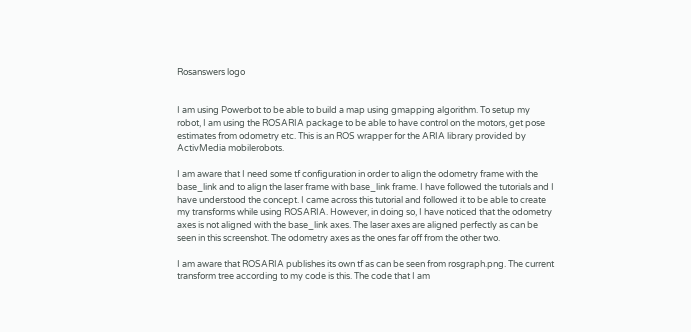Rosanswers logo


I am using Powerbot to be able to build a map using gmapping algorithm. To setup my robot, I am using the ROSARIA package to be able to have control on the motors, get pose estimates from odometry etc. This is an ROS wrapper for the ARIA library provided by ActivMedia mobilerobots.

I am aware that I need some tf configuration in order to align the odometry frame with the base_link and to align the laser frame with base_link frame. I have followed the tutorials and I have understood the concept. I came across this tutorial and followed it to be able to create my transforms while using ROSARIA. However, in doing so, I have noticed that the odometry axes is not aligned with the base_link axes. The laser axes are aligned perfectly as can be seen in this screenshot. The odometry axes as the ones far off from the other two.

I am aware that ROSARIA publishes its own tf as can be seen from rosgraph.png. The current transform tree according to my code is this. The code that I am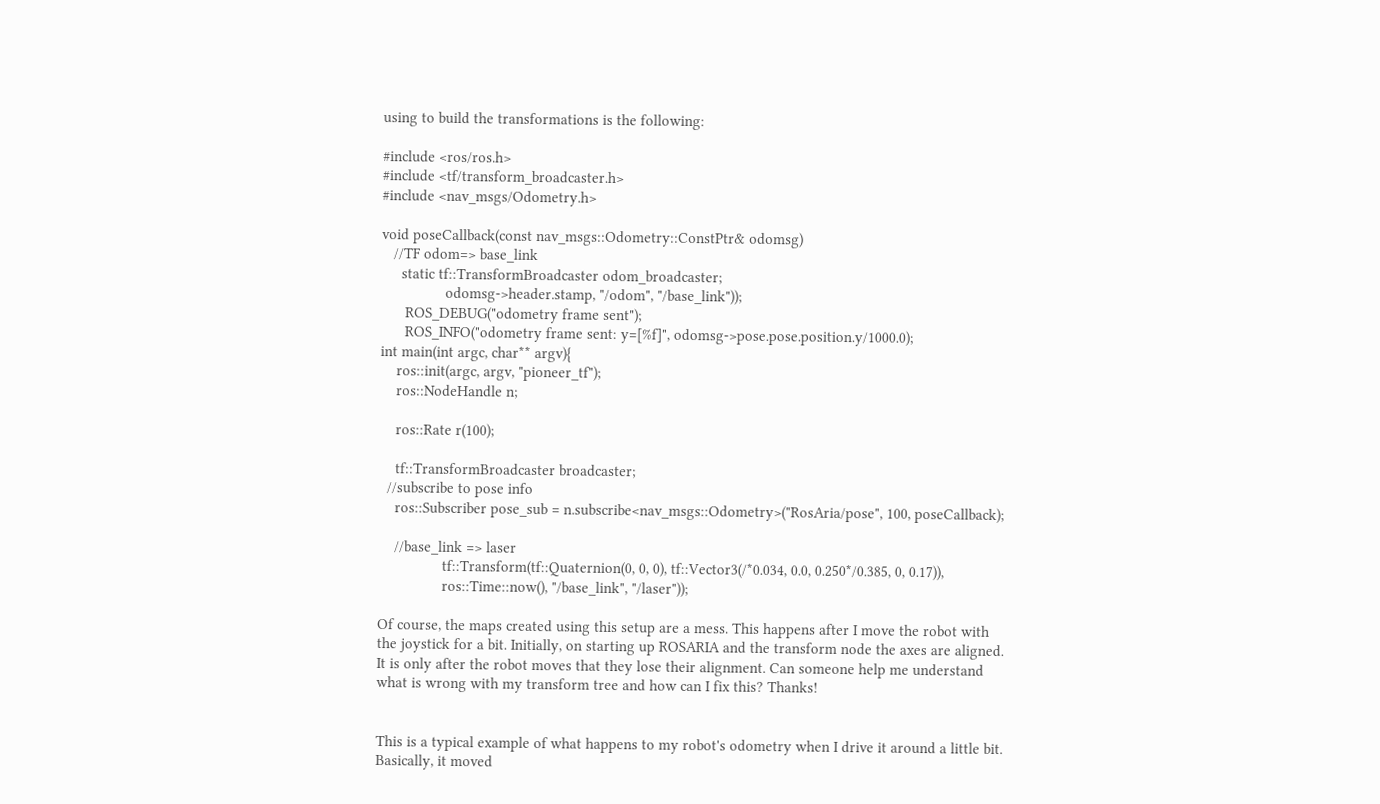using to build the transformations is the following:

#include <ros/ros.h>
#include <tf/transform_broadcaster.h>
#include <nav_msgs/Odometry.h>

void poseCallback(const nav_msgs::Odometry::ConstPtr& odomsg)
   //TF odom=> base_link
     static tf::TransformBroadcaster odom_broadcaster;
                odomsg->header.stamp, "/odom", "/base_link"));
      ROS_DEBUG("odometry frame sent");
      ROS_INFO("odometry frame sent: y=[%f]", odomsg->pose.pose.position.y/1000.0);
int main(int argc, char** argv){
    ros::init(argc, argv, "pioneer_tf");
    ros::NodeHandle n;

    ros::Rate r(100);

    tf::TransformBroadcaster broadcaster;
  //subscribe to pose info
    ros::Subscriber pose_sub = n.subscribe<nav_msgs::Odometry>("RosAria/pose", 100, poseCallback);

    //base_link => laser
                tf::Transform(tf::Quaternion(0, 0, 0), tf::Vector3(/*0.034, 0.0, 0.250*/0.385, 0, 0.17)),
                ros::Time::now(), "/base_link", "/laser"));

Of course, the maps created using this setup are a mess. This happens after I move the robot with the joystick for a bit. Initially, on starting up ROSARIA and the transform node the axes are aligned. It is only after the robot moves that they lose their alignment. Can someone help me understand what is wrong with my transform tree and how can I fix this? Thanks!


This is a typical example of what happens to my robot's odometry when I drive it around a little bit. Basically, it moved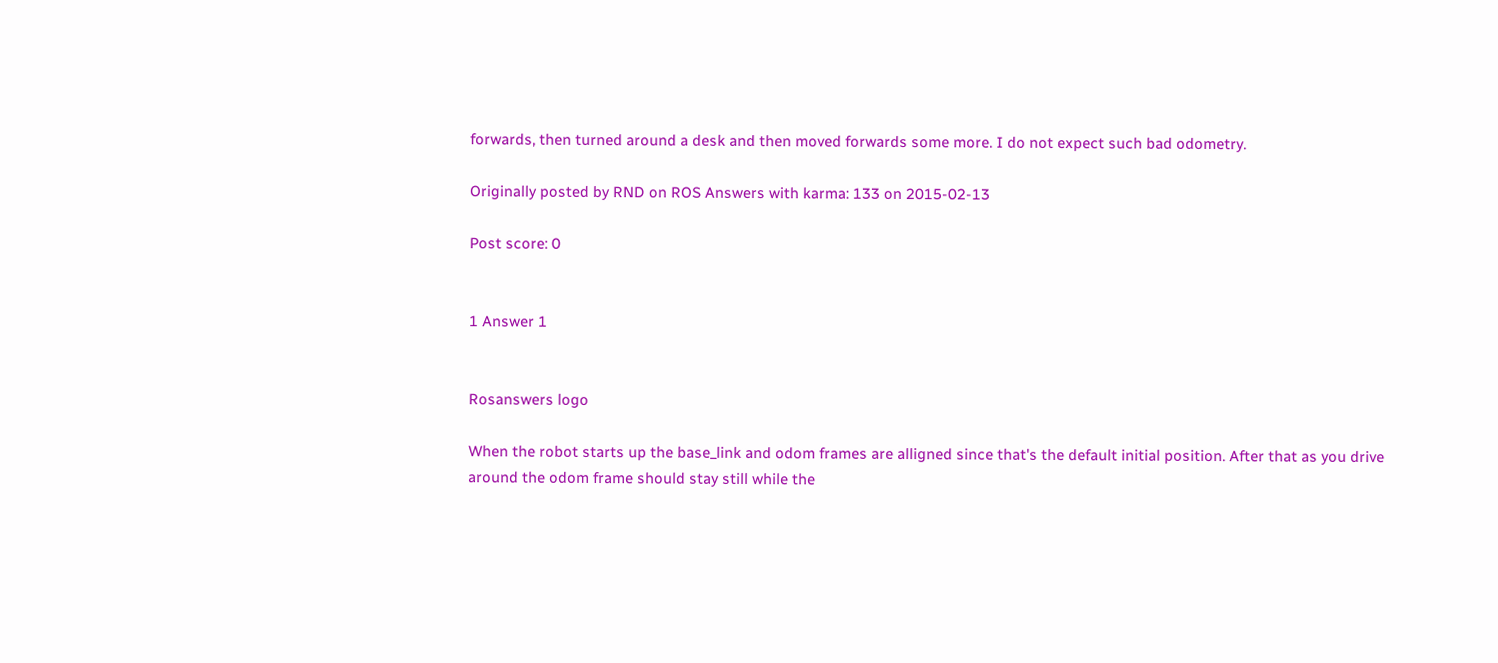forwards, then turned around a desk and then moved forwards some more. I do not expect such bad odometry.

Originally posted by RND on ROS Answers with karma: 133 on 2015-02-13

Post score: 0


1 Answer 1


Rosanswers logo

When the robot starts up the base_link and odom frames are alligned since that's the default initial position. After that as you drive around the odom frame should stay still while the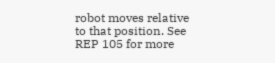robot moves relative to that position. See REP 105 for more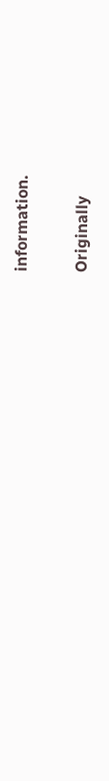information.

Originally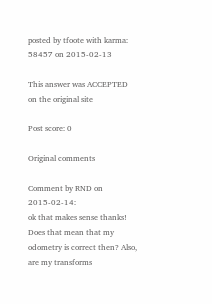posted by tfoote with karma: 58457 on 2015-02-13

This answer was ACCEPTED on the original site

Post score: 0

Original comments

Comment by RND on 2015-02-14:
ok that makes sense thanks! Does that mean that my odometry is correct then? Also, are my transforms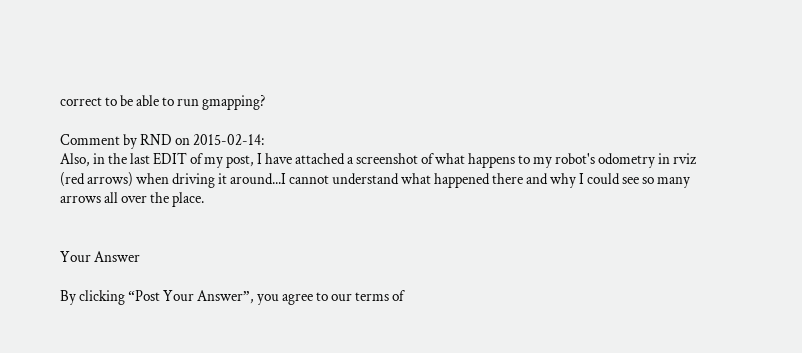correct to be able to run gmapping?

Comment by RND on 2015-02-14:
Also, in the last EDIT of my post, I have attached a screenshot of what happens to my robot's odometry in rviz (red arrows) when driving it around...I cannot understand what happened there and why I could see so many arrows all over the place.


Your Answer

By clicking “Post Your Answer”, you agree to our terms of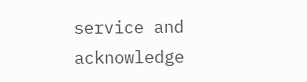service and acknowledge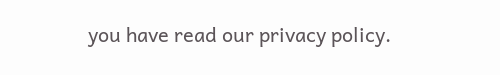you have read our privacy policy.